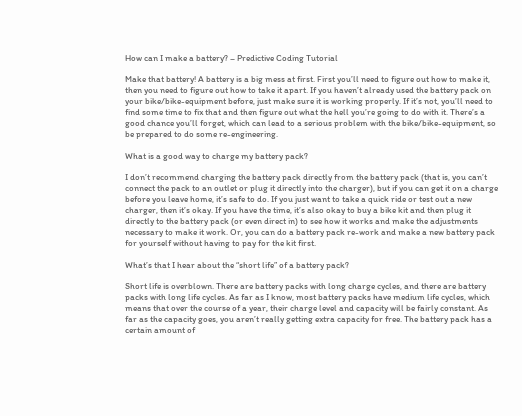How can I make a battery? – Predictive Coding Tutorial

Make that battery! A battery is a big mess at first. First you’ll need to figure out how to make it, then you need to figure out how to take it apart. If you haven’t already used the battery pack on your bike/bike-equipment before, just make sure it is working properly. If it’s not, you’ll need to find some time to fix that and then figure out what the hell you’re going to do with it. There’s a good chance you’ll forget, which can lead to a serious problem with the bike/bike-equipment, so be prepared to do some re-engineering.

What is a good way to charge my battery pack?

I don’t recommend charging the battery pack directly from the battery pack (that is, you can’t connect the pack to an outlet or plug it directly into the charger), but if you can get it on a charge before you leave home, it’s safe to do. If you just want to take a quick ride or test out a new charger, then it’s okay. If you have the time, it’s also okay to buy a bike kit and then plug it directly to the battery pack (or even direct in) to see how it works and make the adjustments necessary to make it work. Or, you can do a battery pack re-work and make a new battery pack for yourself without having to pay for the kit first.

What’s that I hear about the “short life” of a battery pack?

Short life is overblown. There are battery packs with long charge cycles, and there are battery packs with long life cycles. As far as I know, most battery packs have medium life cycles, which means that over the course of a year, their charge level and capacity will be fairly constant. As far as the capacity goes, you aren’t really getting extra capacity for free. The battery pack has a certain amount of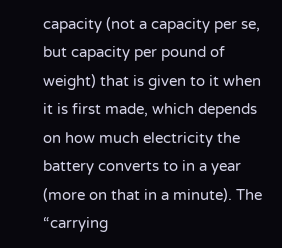capacity (not a capacity per se, but capacity per pound of weight) that is given to it when it is first made, which depends on how much electricity the battery converts to in a year (more on that in a minute). The “carrying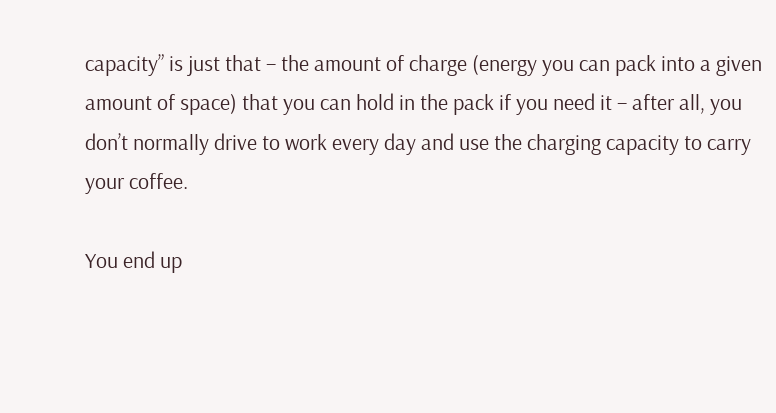capacity” is just that – the amount of charge (energy you can pack into a given amount of space) that you can hold in the pack if you need it – after all, you don’t normally drive to work every day and use the charging capacity to carry your coffee.

You end up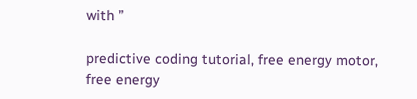with ”

predictive coding tutorial, free energy motor, free energy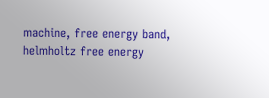machine, free energy band, helmholtz free energy